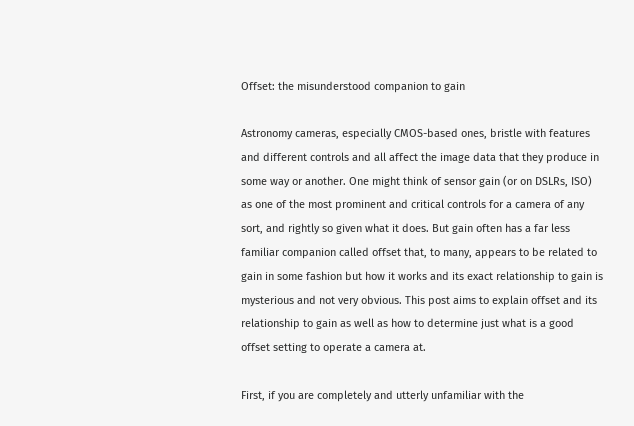Offset: the misunderstood companion to gain

Astronomy cameras, especially CMOS-based ones, bristle with features and different controls and all affect the image data that they produce in some way or another. One might think of sensor gain (or on DSLRs, ISO) as one of the most prominent and critical controls for a camera of any sort, and rightly so given what it does. But gain often has a far less familiar companion called offset that, to many, appears to be related to gain in some fashion but how it works and its exact relationship to gain is mysterious and not very obvious. This post aims to explain offset and its relationship to gain as well as how to determine just what is a good offset setting to operate a camera at.

First, if you are completely and utterly unfamiliar with the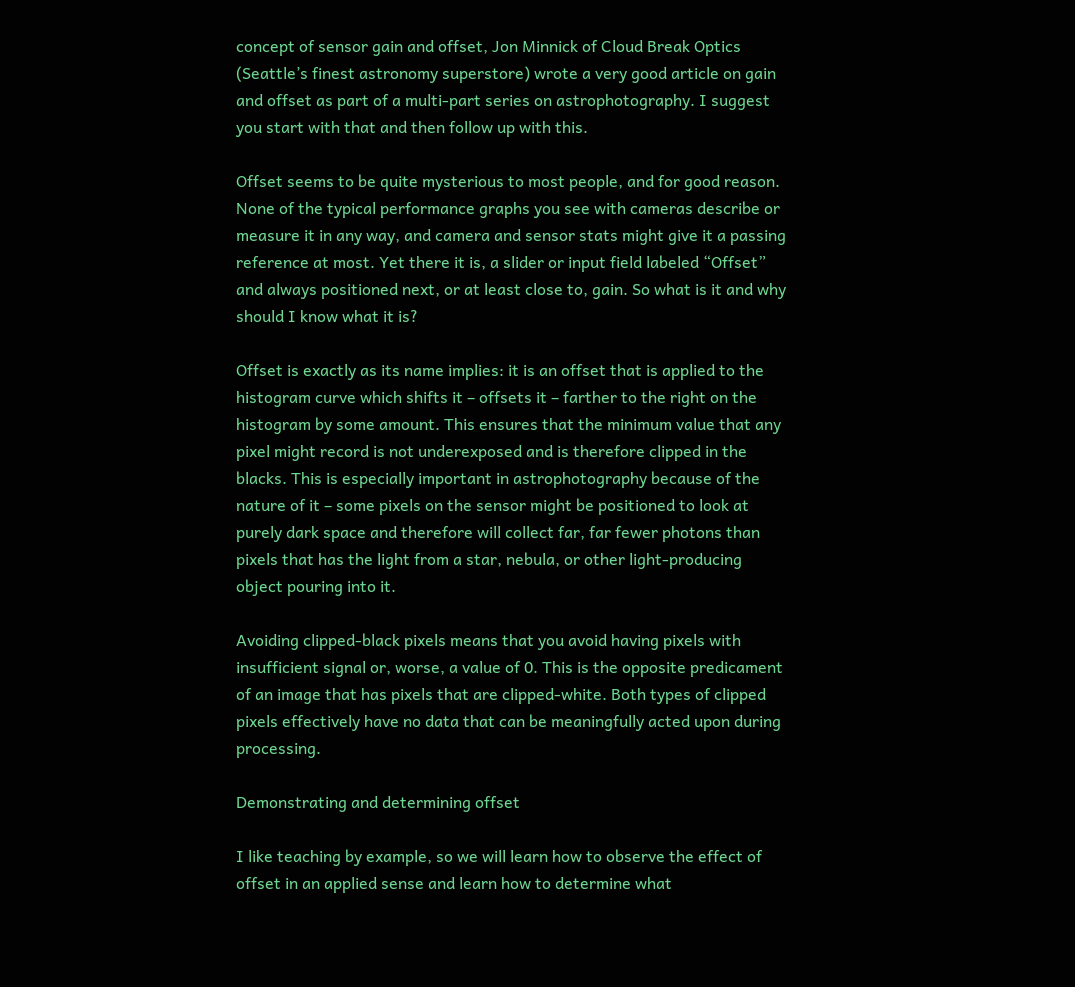concept of sensor gain and offset, Jon Minnick of Cloud Break Optics (Seattle’s finest astronomy superstore) wrote a very good article on gain and offset as part of a multi-part series on astrophotography. I suggest you start with that and then follow up with this.

Offset seems to be quite mysterious to most people, and for good reason. None of the typical performance graphs you see with cameras describe or measure it in any way, and camera and sensor stats might give it a passing reference at most. Yet there it is, a slider or input field labeled “Offset” and always positioned next, or at least close to, gain. So what is it and why should I know what it is?

Offset is exactly as its name implies: it is an offset that is applied to the histogram curve which shifts it – offsets it – farther to the right on the histogram by some amount. This ensures that the minimum value that any pixel might record is not underexposed and is therefore clipped in the blacks. This is especially important in astrophotography because of the nature of it – some pixels on the sensor might be positioned to look at purely dark space and therefore will collect far, far fewer photons than pixels that has the light from a star, nebula, or other light-producing object pouring into it.

Avoiding clipped-black pixels means that you avoid having pixels with insufficient signal or, worse, a value of 0. This is the opposite predicament of an image that has pixels that are clipped-white. Both types of clipped pixels effectively have no data that can be meaningfully acted upon during processing.

Demonstrating and determining offset

I like teaching by example, so we will learn how to observe the effect of offset in an applied sense and learn how to determine what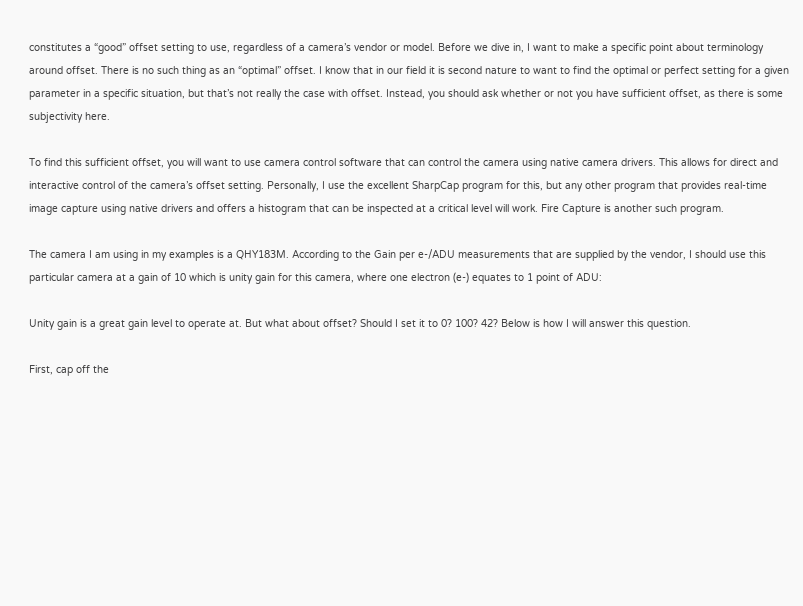constitutes a “good” offset setting to use, regardless of a camera’s vendor or model. Before we dive in, I want to make a specific point about terminology around offset. There is no such thing as an “optimal” offset. I know that in our field it is second nature to want to find the optimal or perfect setting for a given parameter in a specific situation, but that’s not really the case with offset. Instead, you should ask whether or not you have sufficient offset, as there is some subjectivity here.

To find this sufficient offset, you will want to use camera control software that can control the camera using native camera drivers. This allows for direct and interactive control of the camera’s offset setting. Personally, I use the excellent SharpCap program for this, but any other program that provides real-time image capture using native drivers and offers a histogram that can be inspected at a critical level will work. Fire Capture is another such program.

The camera I am using in my examples is a QHY183M. According to the Gain per e-/ADU measurements that are supplied by the vendor, I should use this particular camera at a gain of 10 which is unity gain for this camera, where one electron (e-) equates to 1 point of ADU:

Unity gain is a great gain level to operate at. But what about offset? Should I set it to 0? 100? 42? Below is how I will answer this question.

First, cap off the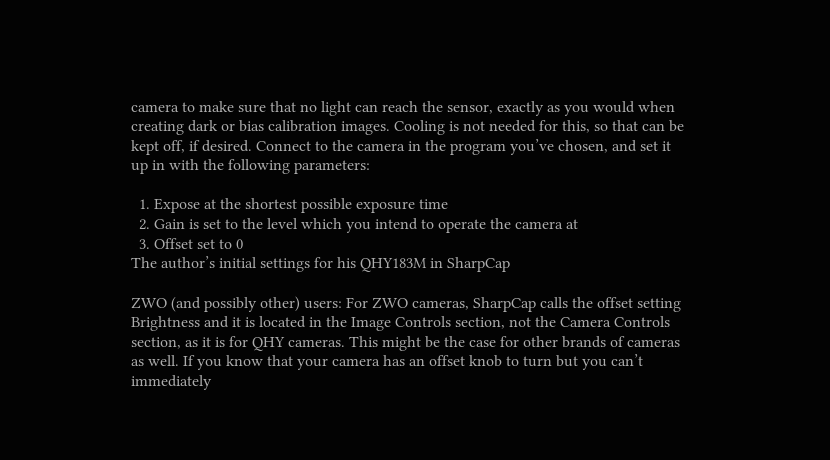camera to make sure that no light can reach the sensor, exactly as you would when creating dark or bias calibration images. Cooling is not needed for this, so that can be kept off, if desired. Connect to the camera in the program you’ve chosen, and set it up in with the following parameters:

  1. Expose at the shortest possible exposure time
  2. Gain is set to the level which you intend to operate the camera at
  3. Offset set to 0
The author’s initial settings for his QHY183M in SharpCap

ZWO (and possibly other) users: For ZWO cameras, SharpCap calls the offset setting Brightness and it is located in the Image Controls section, not the Camera Controls section, as it is for QHY cameras. This might be the case for other brands of cameras as well. If you know that your camera has an offset knob to turn but you can’t immediately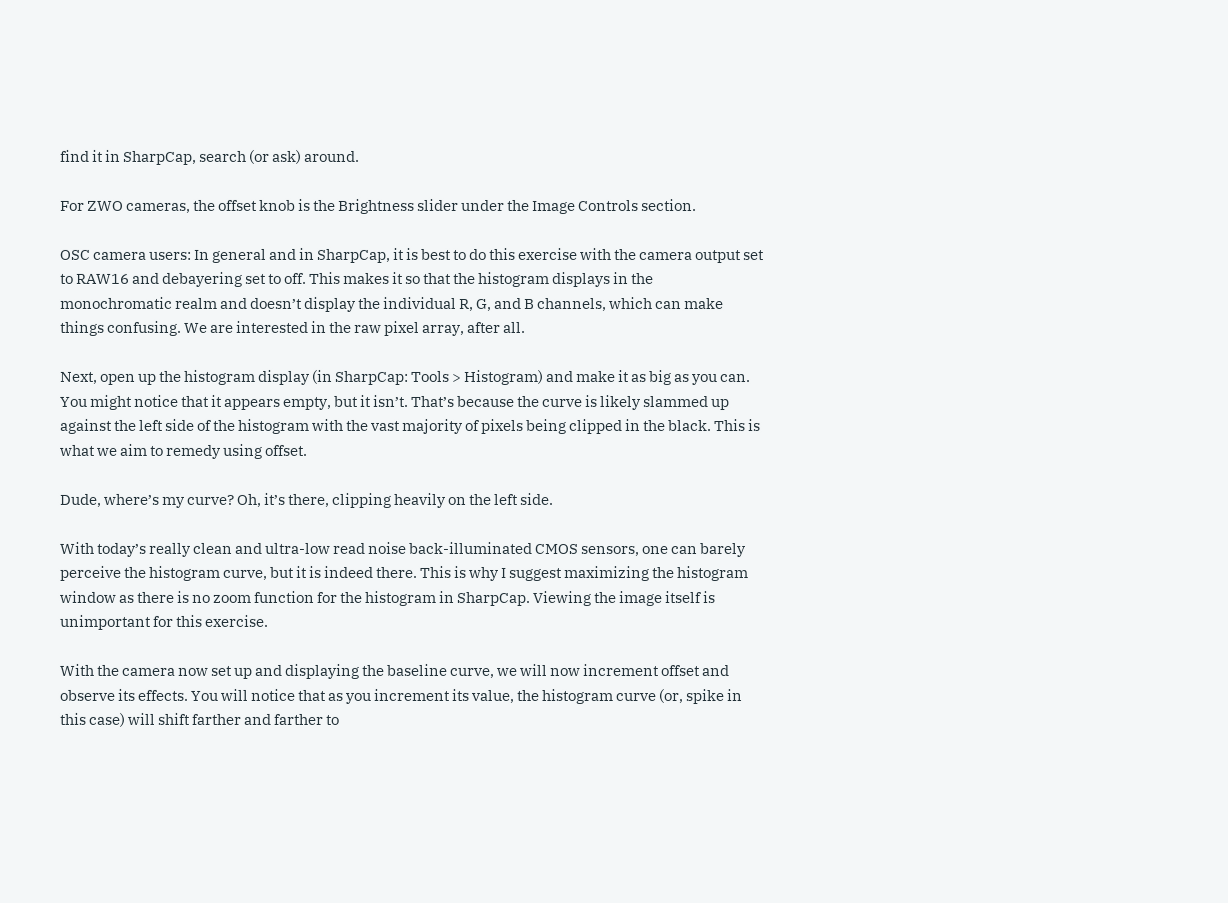find it in SharpCap, search (or ask) around.

For ZWO cameras, the offset knob is the Brightness slider under the Image Controls section.

OSC camera users: In general and in SharpCap, it is best to do this exercise with the camera output set to RAW16 and debayering set to off. This makes it so that the histogram displays in the monochromatic realm and doesn’t display the individual R, G, and B channels, which can make things confusing. We are interested in the raw pixel array, after all.

Next, open up the histogram display (in SharpCap: Tools > Histogram) and make it as big as you can. You might notice that it appears empty, but it isn’t. That’s because the curve is likely slammed up against the left side of the histogram with the vast majority of pixels being clipped in the black. This is what we aim to remedy using offset.

Dude, where’s my curve? Oh, it’s there, clipping heavily on the left side.

With today’s really clean and ultra-low read noise back-illuminated CMOS sensors, one can barely perceive the histogram curve, but it is indeed there. This is why I suggest maximizing the histogram window as there is no zoom function for the histogram in SharpCap. Viewing the image itself is unimportant for this exercise.

With the camera now set up and displaying the baseline curve, we will now increment offset and observe its effects. You will notice that as you increment its value, the histogram curve (or, spike in this case) will shift farther and farther to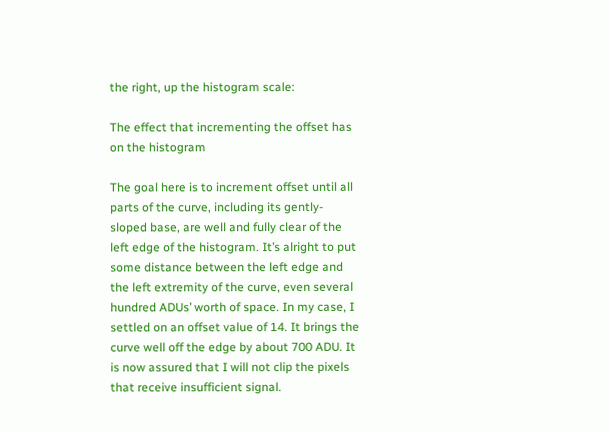the right, up the histogram scale:

The effect that incrementing the offset has on the histogram

The goal here is to increment offset until all parts of the curve, including its gently-sloped base, are well and fully clear of the left edge of the histogram. It’s alright to put some distance between the left edge and the left extremity of the curve, even several hundred ADUs’ worth of space. In my case, I settled on an offset value of 14. It brings the curve well off the edge by about 700 ADU. It is now assured that I will not clip the pixels that receive insufficient signal.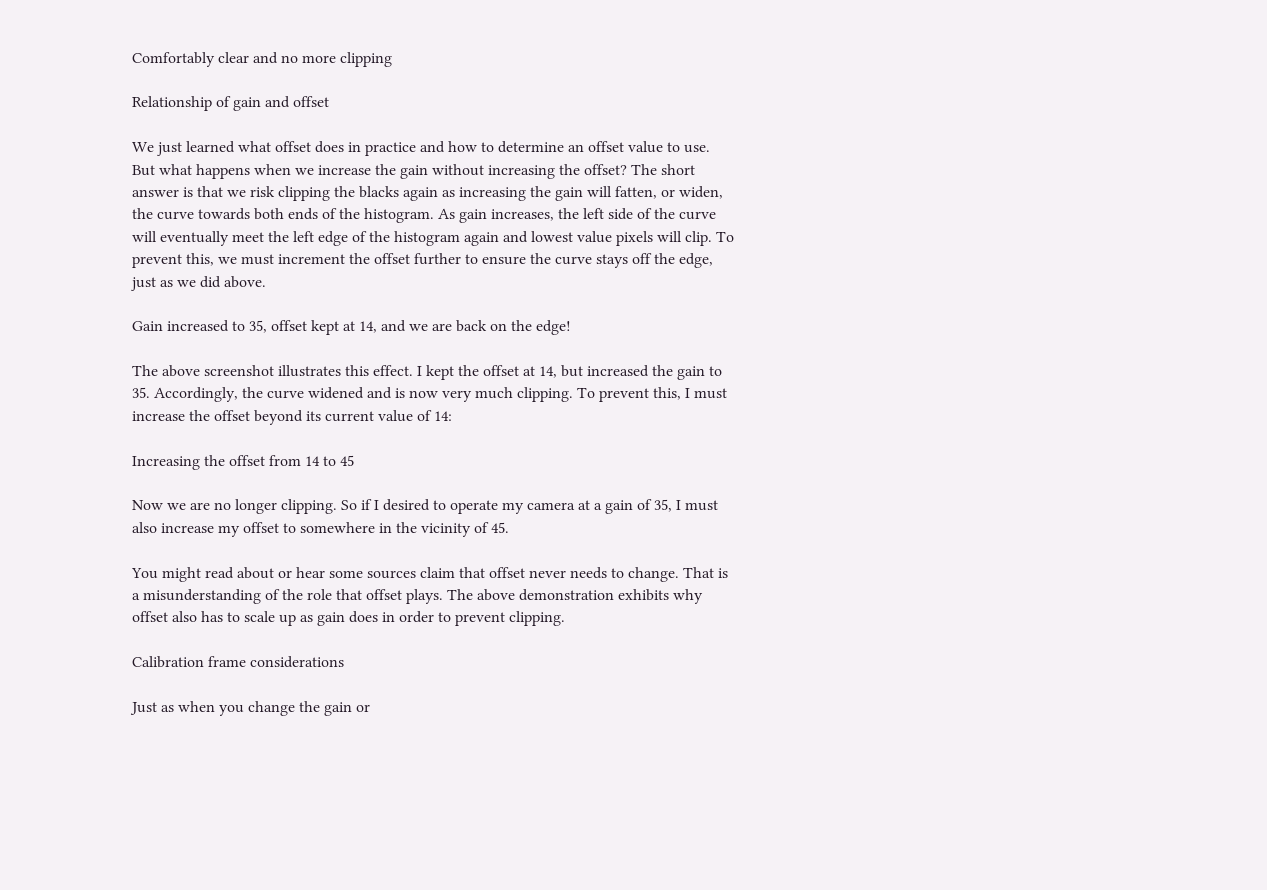Comfortably clear and no more clipping

Relationship of gain and offset

We just learned what offset does in practice and how to determine an offset value to use. But what happens when we increase the gain without increasing the offset? The short answer is that we risk clipping the blacks again as increasing the gain will fatten, or widen, the curve towards both ends of the histogram. As gain increases, the left side of the curve will eventually meet the left edge of the histogram again and lowest value pixels will clip. To prevent this, we must increment the offset further to ensure the curve stays off the edge, just as we did above.

Gain increased to 35, offset kept at 14, and we are back on the edge!

The above screenshot illustrates this effect. I kept the offset at 14, but increased the gain to 35. Accordingly, the curve widened and is now very much clipping. To prevent this, I must increase the offset beyond its current value of 14:

Increasing the offset from 14 to 45

Now we are no longer clipping. So if I desired to operate my camera at a gain of 35, I must also increase my offset to somewhere in the vicinity of 45.

You might read about or hear some sources claim that offset never needs to change. That is a misunderstanding of the role that offset plays. The above demonstration exhibits why offset also has to scale up as gain does in order to prevent clipping.

Calibration frame considerations

Just as when you change the gain or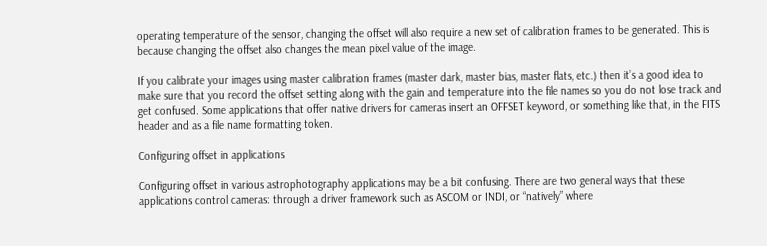operating temperature of the sensor, changing the offset will also require a new set of calibration frames to be generated. This is because changing the offset also changes the mean pixel value of the image.

If you calibrate your images using master calibration frames (master dark, master bias, master flats, etc.) then it’s a good idea to make sure that you record the offset setting along with the gain and temperature into the file names so you do not lose track and get confused. Some applications that offer native drivers for cameras insert an OFFSET keyword, or something like that, in the FITS header and as a file name formatting token.

Configuring offset in applications

Configuring offset in various astrophotography applications may be a bit confusing. There are two general ways that these applications control cameras: through a driver framework such as ASCOM or INDI, or “natively” where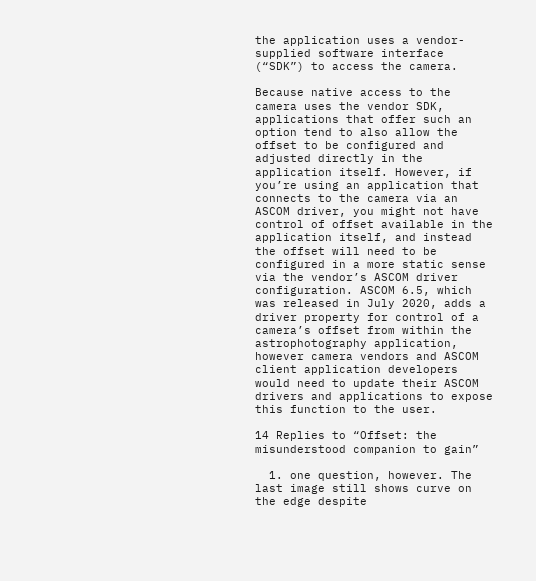the application uses a vendor-supplied software interface (“SDK”) to access the camera.

Because native access to the camera uses the vendor SDK, applications that offer such an option tend to also allow the offset to be configured and adjusted directly in the application itself. However, if you’re using an application that connects to the camera via an ASCOM driver, you might not have control of offset available in the application itself, and instead the offset will need to be configured in a more static sense via the vendor’s ASCOM driver configuration. ASCOM 6.5, which was released in July 2020, adds a driver property for control of a camera’s offset from within the astrophotography application, however camera vendors and ASCOM client application developers would need to update their ASCOM drivers and applications to expose this function to the user.

14 Replies to “Offset: the misunderstood companion to gain”

  1. one question, however. The last image still shows curve on the edge despite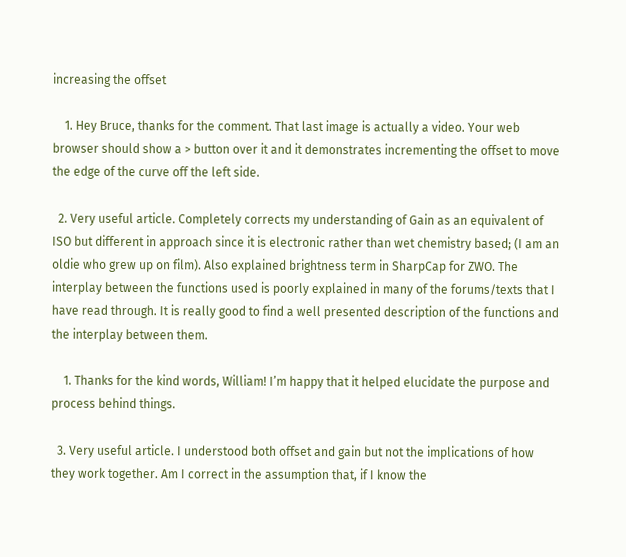increasing the offset

    1. Hey Bruce, thanks for the comment. That last image is actually a video. Your web browser should show a > button over it and it demonstrates incrementing the offset to move the edge of the curve off the left side.

  2. Very useful article. Completely corrects my understanding of Gain as an equivalent of ISO but different in approach since it is electronic rather than wet chemistry based; (I am an oldie who grew up on film). Also explained brightness term in SharpCap for ZWO. The interplay between the functions used is poorly explained in many of the forums/texts that I have read through. It is really good to find a well presented description of the functions and the interplay between them.

    1. Thanks for the kind words, William! I’m happy that it helped elucidate the purpose and process behind things.

  3. Very useful article. I understood both offset and gain but not the implications of how they work together. Am I correct in the assumption that, if I know the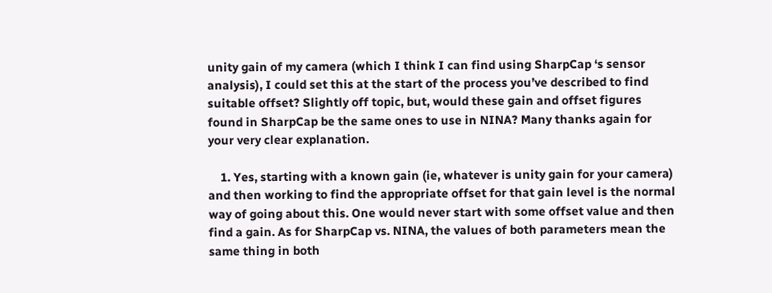unity gain of my camera (which I think I can find using SharpCap ‘s sensor analysis), I could set this at the start of the process you’ve described to find suitable offset? Slightly off topic, but, would these gain and offset figures found in SharpCap be the same ones to use in NINA? Many thanks again for your very clear explanation.

    1. Yes, starting with a known gain (ie, whatever is unity gain for your camera) and then working to find the appropriate offset for that gain level is the normal way of going about this. One would never start with some offset value and then find a gain. As for SharpCap vs. NINA, the values of both parameters mean the same thing in both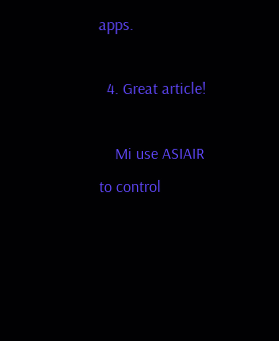apps.

  4. Great article!

    Mi use ASIAIR to control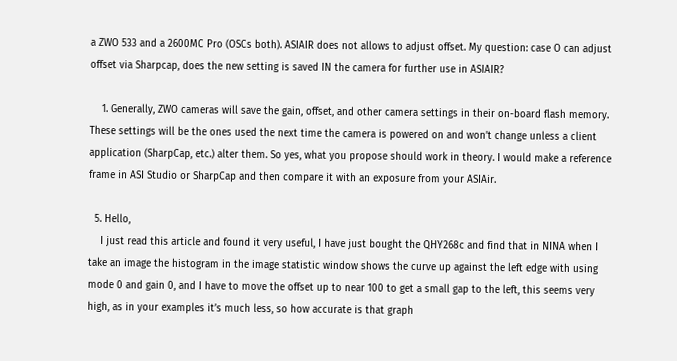a ZWO 533 and a 2600MC Pro (OSCs both). ASIAIR does not allows to adjust offset. My question: case O can adjust offset via Sharpcap, does the new setting is saved IN the camera for further use in ASIAIR?

    1. Generally, ZWO cameras will save the gain, offset, and other camera settings in their on-board flash memory. These settings will be the ones used the next time the camera is powered on and won’t change unless a client application (SharpCap, etc.) alter them. So yes, what you propose should work in theory. I would make a reference frame in ASI Studio or SharpCap and then compare it with an exposure from your ASIAir.

  5. Hello,
    I just read this article and found it very useful, I have just bought the QHY268c and find that in NINA when I take an image the histogram in the image statistic window shows the curve up against the left edge with using mode 0 and gain 0, and I have to move the offset up to near 100 to get a small gap to the left, this seems very high, as in your examples it’s much less, so how accurate is that graph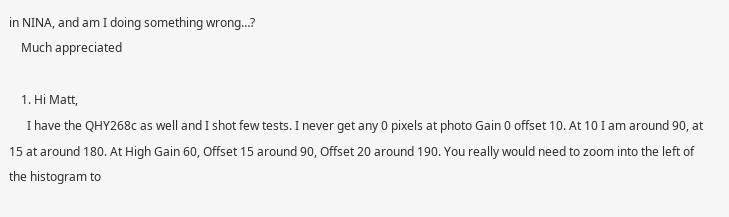in NINA, and am I doing something wrong…?
    Much appreciated

    1. Hi Matt,
      I have the QHY268c as well and I shot few tests. I never get any 0 pixels at photo Gain 0 offset 10. At 10 I am around 90, at 15 at around 180. At High Gain 60, Offset 15 around 90, Offset 20 around 190. You really would need to zoom into the left of the histogram to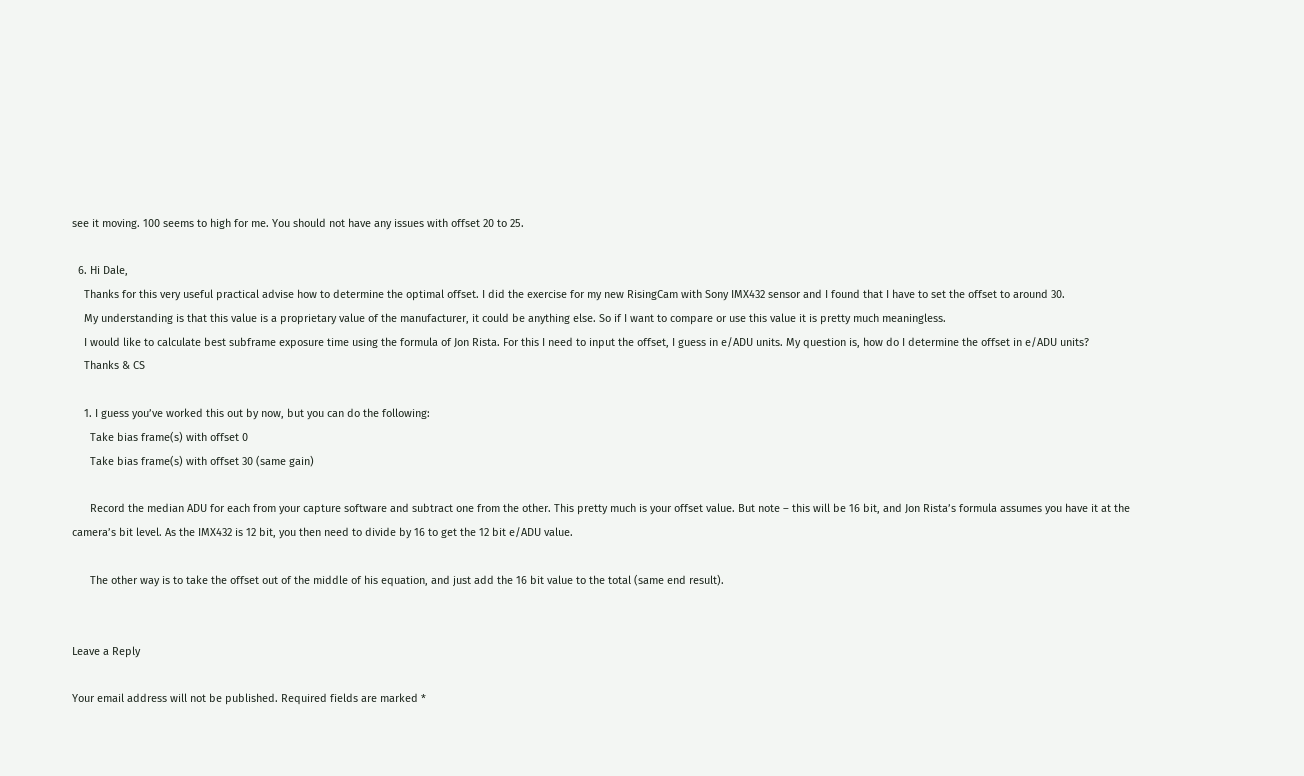see it moving. 100 seems to high for me. You should not have any issues with offset 20 to 25.

  6. Hi Dale,
    Thanks for this very useful practical advise how to determine the optimal offset. I did the exercise for my new RisingCam with Sony IMX432 sensor and I found that I have to set the offset to around 30.
    My understanding is that this value is a proprietary value of the manufacturer, it could be anything else. So if I want to compare or use this value it is pretty much meaningless.
    I would like to calculate best subframe exposure time using the formula of Jon Rista. For this I need to input the offset, I guess in e/ADU units. My question is, how do I determine the offset in e/ADU units?
    Thanks & CS

    1. I guess you’ve worked this out by now, but you can do the following:
      Take bias frame(s) with offset 0
      Take bias frame(s) with offset 30 (same gain)

      Record the median ADU for each from your capture software and subtract one from the other. This pretty much is your offset value. But note – this will be 16 bit, and Jon Rista’s formula assumes you have it at the camera’s bit level. As the IMX432 is 12 bit, you then need to divide by 16 to get the 12 bit e/ADU value.

      The other way is to take the offset out of the middle of his equation, and just add the 16 bit value to the total (same end result).


Leave a Reply

Your email address will not be published. Required fields are marked *